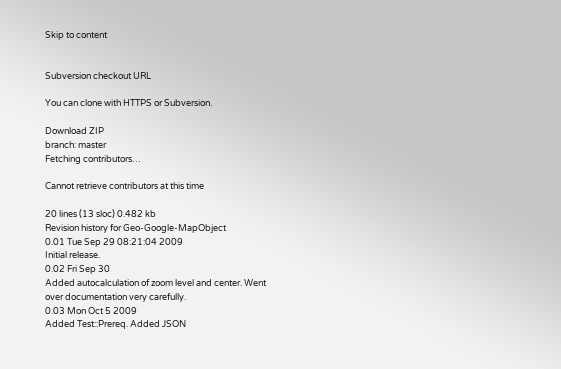Skip to content


Subversion checkout URL

You can clone with HTTPS or Subversion.

Download ZIP
branch: master
Fetching contributors…

Cannot retrieve contributors at this time

20 lines (13 sloc) 0.482 kb
Revision history for Geo-Google-MapObject
0.01 Tue Sep 29 08:21:04 2009
Initial release.
0.02 Fri Sep 30
Added autocalculation of zoom level and center. Went over documentation very carefully.
0.03 Mon Oct 5 2009
Added Test::Prereq. Added JSON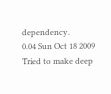dependency.
0.04 Sun Oct 18 2009
Tried to make deep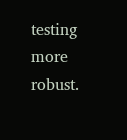testing more robust.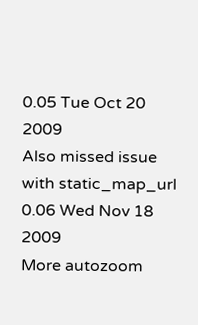0.05 Tue Oct 20 2009
Also missed issue with static_map_url
0.06 Wed Nov 18 2009
More autozoom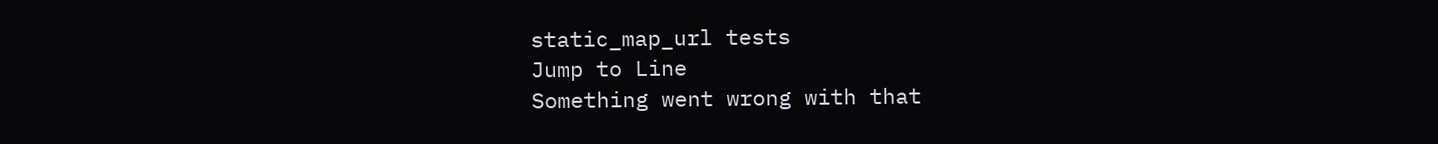static_map_url tests
Jump to Line
Something went wrong with that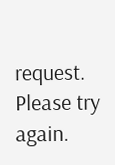request. Please try again.